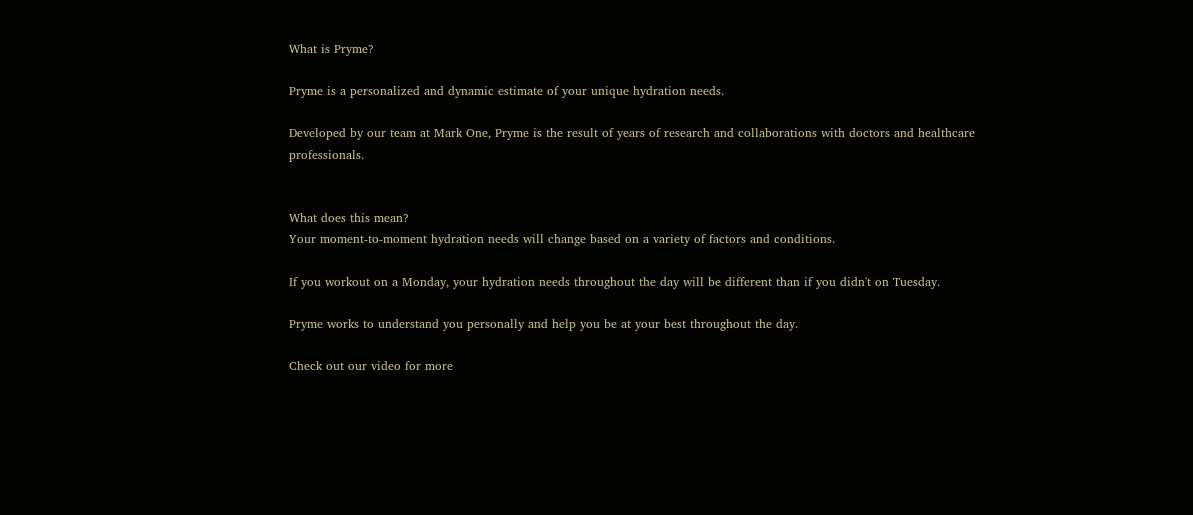What is Pryme?

Pryme is a personalized and dynamic estimate of your unique hydration needs.

Developed by our team at Mark One, Pryme is the result of years of research and collaborations with doctors and healthcare professionals.


What does this mean?
Your moment-to-moment hydration needs will change based on a variety of factors and conditions.

If you workout on a Monday, your hydration needs throughout the day will be different than if you didn't on Tuesday.

Pryme works to understand you personally and help you be at your best throughout the day.

Check out our video for more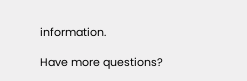information.

Have more questions?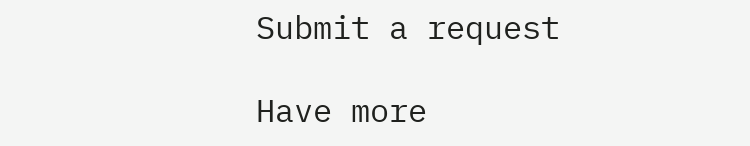Submit a request

Have more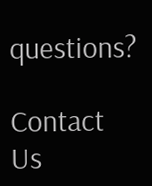questions?

Contact Us